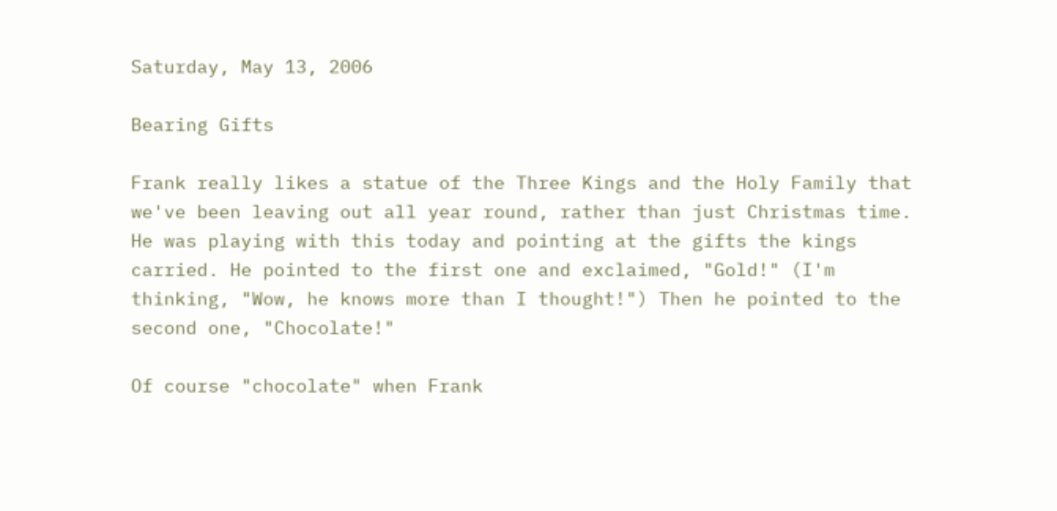Saturday, May 13, 2006

Bearing Gifts

Frank really likes a statue of the Three Kings and the Holy Family that we've been leaving out all year round, rather than just Christmas time. He was playing with this today and pointing at the gifts the kings carried. He pointed to the first one and exclaimed, "Gold!" (I'm thinking, "Wow, he knows more than I thought!") Then he pointed to the second one, "Chocolate!"

Of course "chocolate" when Frank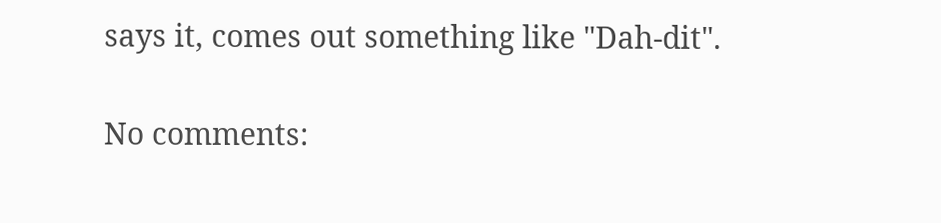says it, comes out something like "Dah-dit".

No comments: